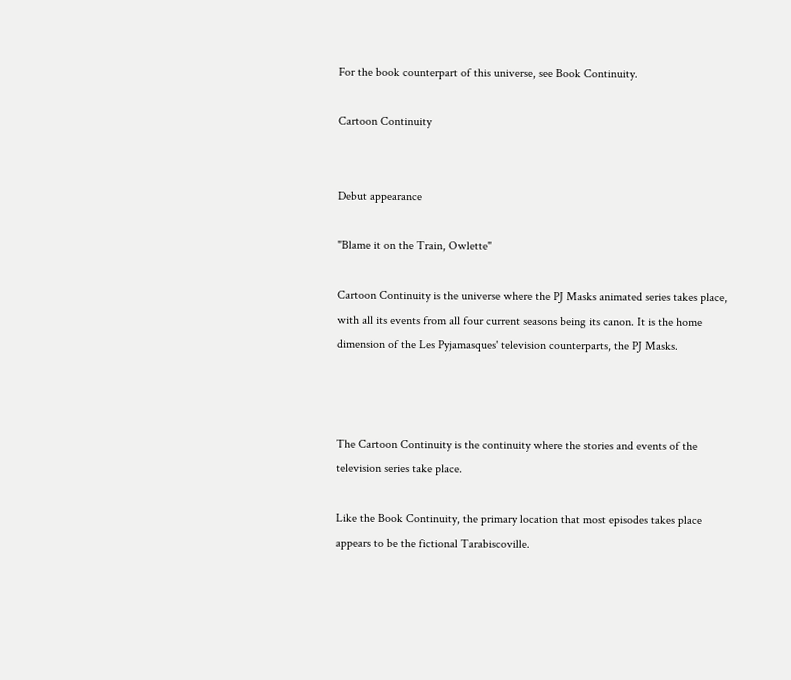For the book counterpart of this universe, see Book Continuity.

Cartoon Continuity


Debut appearance

"Blame it on the Train, Owlette"

Cartoon Continuity is the universe where the PJ Masks animated series takes place, with all its events from all four current seasons being its canon. It is the home dimension of the Les Pyjamasques' television counterparts, the PJ Masks.



The Cartoon Continuity is the continuity where the stories and events of the television series take place.

Like the Book Continuity, the primary location that most episodes takes place appears to be the fictional Tarabiscoville.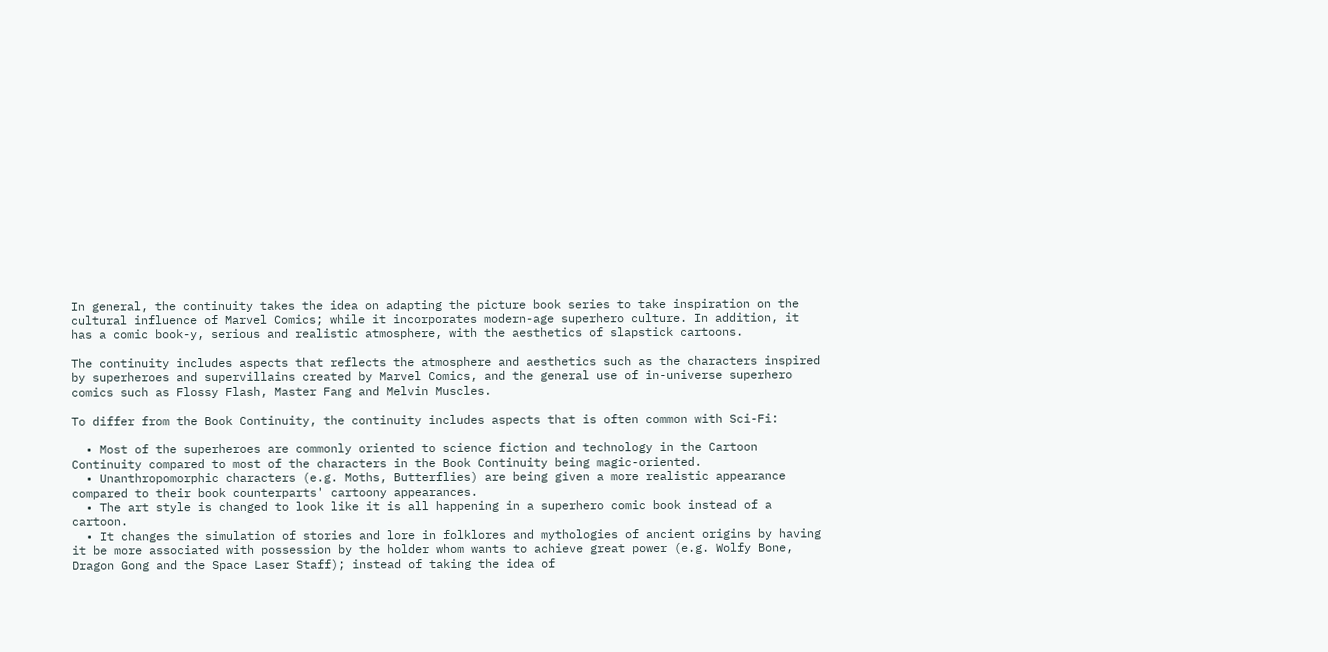In general, the continuity takes the idea on adapting the picture book series to take inspiration on the cultural influence of Marvel Comics; while it incorporates modern-age superhero culture. In addition, it has a comic book-y, serious and realistic atmosphere, with the aesthetics of slapstick cartoons.

The continuity includes aspects that reflects the atmosphere and aesthetics such as the characters inspired by superheroes and supervillains created by Marvel Comics, and the general use of in-universe superhero comics such as Flossy Flash, Master Fang and Melvin Muscles.

To differ from the Book Continuity, the continuity includes aspects that is often common with Sci-Fi:

  • Most of the superheroes are commonly oriented to science fiction and technology in the Cartoon Continuity compared to most of the characters in the Book Continuity being magic-oriented.
  • Unanthropomorphic characters (e.g. Moths, Butterflies) are being given a more realistic appearance compared to their book counterparts' cartoony appearances.
  • The art style is changed to look like it is all happening in a superhero comic book instead of a cartoon.
  • It changes the simulation of stories and lore in folklores and mythologies of ancient origins by having it be more associated with possession by the holder whom wants to achieve great power (e.g. Wolfy Bone, Dragon Gong and the Space Laser Staff); instead of taking the idea of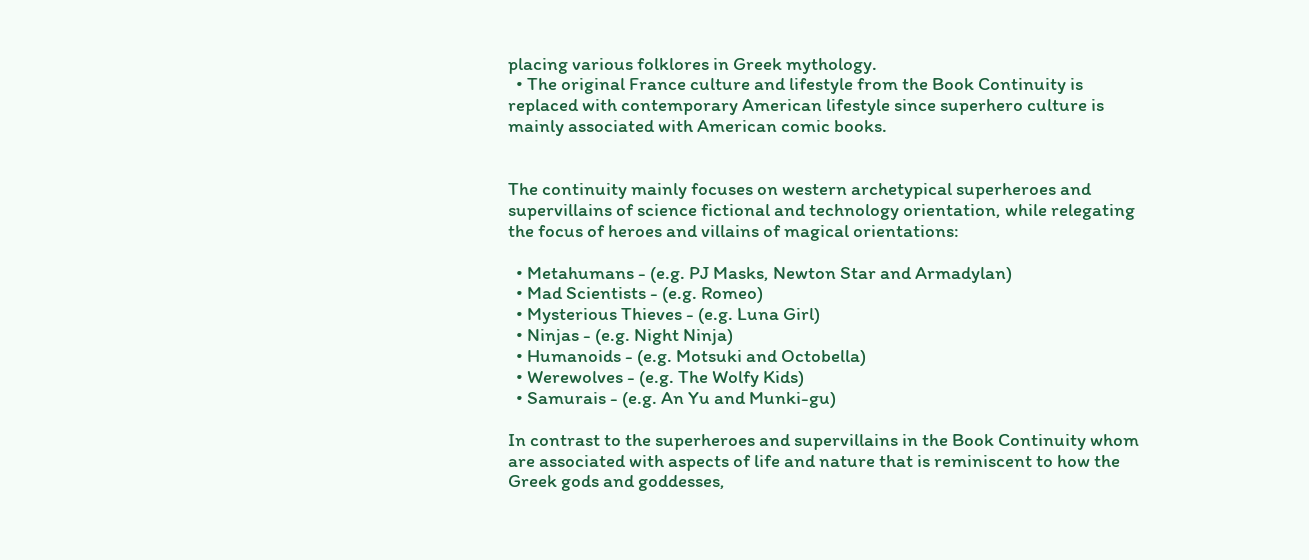placing various folklores in Greek mythology.
  • The original France culture and lifestyle from the Book Continuity is replaced with contemporary American lifestyle since superhero culture is mainly associated with American comic books.


The continuity mainly focuses on western archetypical superheroes and supervillains of science fictional and technology orientation, while relegating the focus of heroes and villains of magical orientations:

  • Metahumans - (e.g. PJ Masks, Newton Star and Armadylan)
  • Mad Scientists - (e.g. Romeo)
  • Mysterious Thieves - (e.g. Luna Girl)
  • Ninjas - (e.g. Night Ninja)
  • Humanoids - (e.g. Motsuki and Octobella)
  • Werewolves - (e.g. The Wolfy Kids)
  • Samurais - (e.g. An Yu and Munki-gu)

In contrast to the superheroes and supervillains in the Book Continuity whom are associated with aspects of life and nature that is reminiscent to how the Greek gods and goddesses,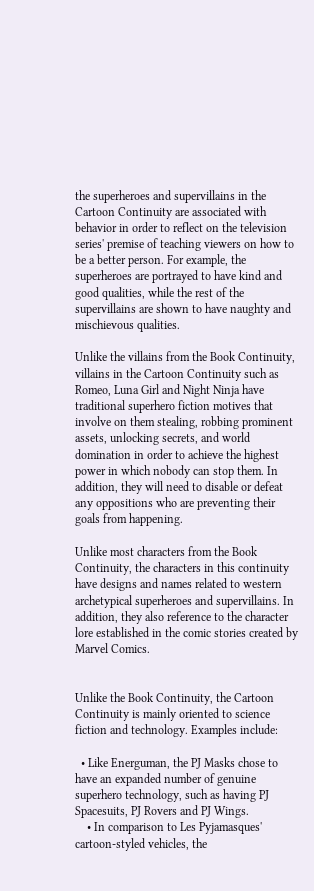the superheroes and supervillains in the Cartoon Continuity are associated with behavior in order to reflect on the television series' premise of teaching viewers on how to be a better person. For example, the superheroes are portrayed to have kind and good qualities, while the rest of the supervillains are shown to have naughty and mischievous qualities.

Unlike the villains from the Book Continuity, villains in the Cartoon Continuity such as Romeo, Luna Girl and Night Ninja have traditional superhero fiction motives that involve on them stealing, robbing prominent assets, unlocking secrets, and world domination in order to achieve the highest power in which nobody can stop them. In addition, they will need to disable or defeat any oppositions who are preventing their goals from happening.

Unlike most characters from the Book Continuity, the characters in this continuity have designs and names related to western archetypical superheroes and supervillains. In addition, they also reference to the character lore established in the comic stories created by Marvel Comics.


Unlike the Book Continuity, the Cartoon Continuity is mainly oriented to science fiction and technology. Examples include:

  • Like Energuman, the PJ Masks chose to have an expanded number of genuine superhero technology, such as having PJ Spacesuits, PJ Rovers and PJ Wings.
    • In comparison to Les Pyjamasques' cartoon-styled vehicles, the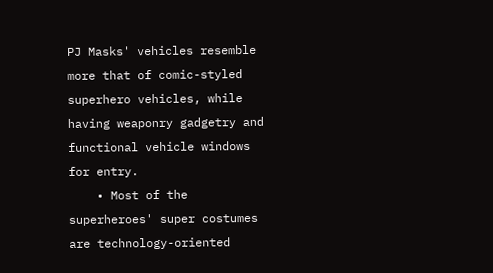PJ Masks' vehicles resemble more that of comic-styled superhero vehicles, while having weaponry gadgetry and functional vehicle windows for entry.
    • Most of the superheroes' super costumes are technology-oriented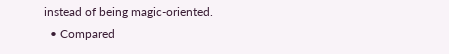instead of being magic-oriented.
  • Compared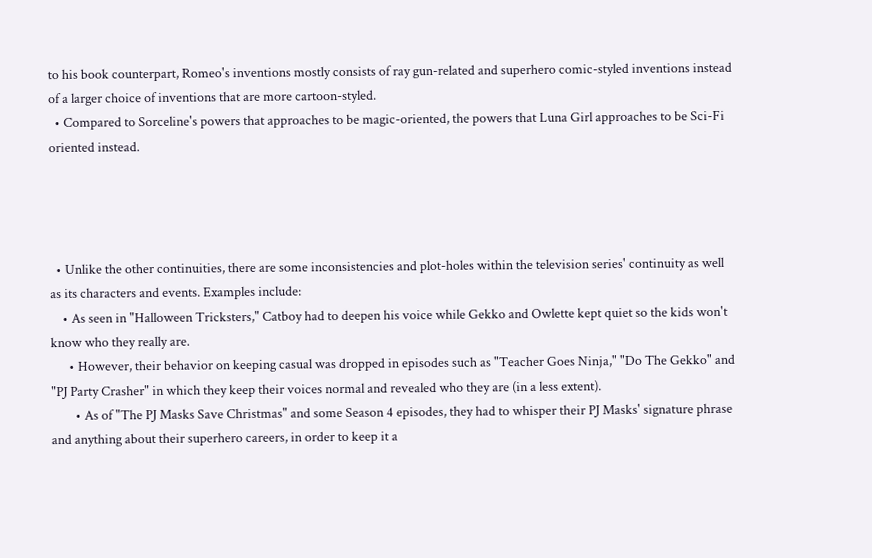to his book counterpart, Romeo's inventions mostly consists of ray gun-related and superhero comic-styled inventions instead of a larger choice of inventions that are more cartoon-styled.
  • Compared to Sorceline's powers that approaches to be magic-oriented, the powers that Luna Girl approaches to be Sci-Fi oriented instead.




  • Unlike the other continuities, there are some inconsistencies and plot-holes within the television series' continuity as well as its characters and events. Examples include:
    • As seen in "Halloween Tricksters," Catboy had to deepen his voice while Gekko and Owlette kept quiet so the kids won't know who they really are.
      • However, their behavior on keeping casual was dropped in episodes such as "Teacher Goes Ninja," "Do The Gekko" and "PJ Party Crasher" in which they keep their voices normal and revealed who they are (in a less extent).
        • As of "The PJ Masks Save Christmas" and some Season 4 episodes, they had to whisper their PJ Masks' signature phrase and anything about their superhero careers, in order to keep it a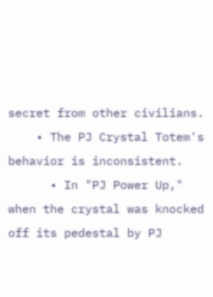secret from other civilians.
    • The PJ Crystal Totem's behavior is inconsistent.
      • In "PJ Power Up," when the crystal was knocked off its pedestal by PJ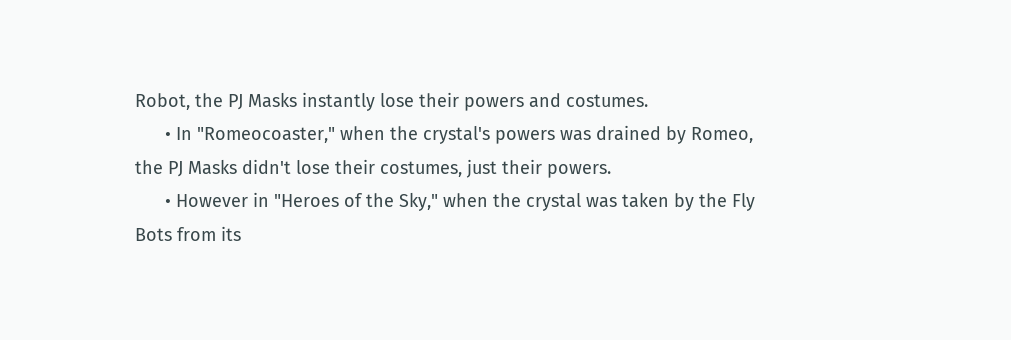Robot, the PJ Masks instantly lose their powers and costumes.
      • In "Romeocoaster," when the crystal's powers was drained by Romeo, the PJ Masks didn't lose their costumes, just their powers.
      • However in "Heroes of the Sky," when the crystal was taken by the Fly Bots from its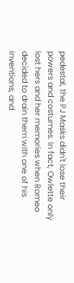pedestal, the PJ Masks didn't lose their powers and costumes. In fact, Owlette only lost hers and her memories when Romeo decided to drain them with one of his inventions, and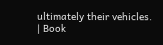ultimately their vehicles.
| Book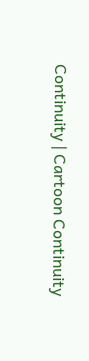Continuity | Cartoon Continuity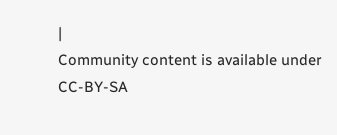|
Community content is available under CC-BY-SA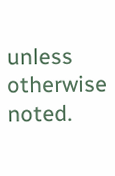unless otherwise noted.